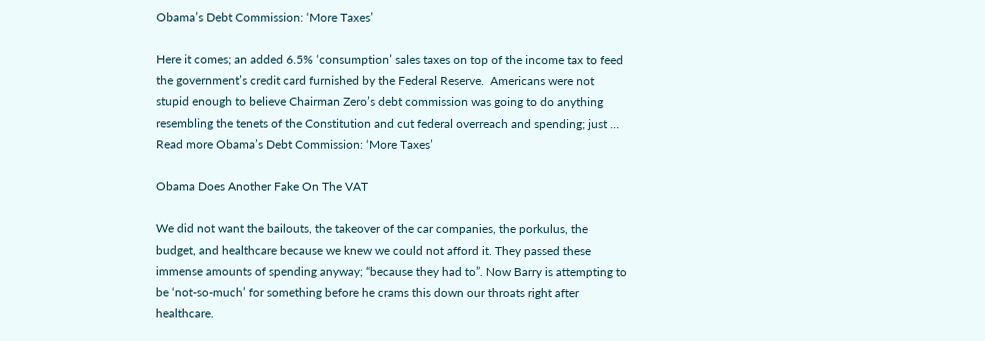Obama’s Debt Commission: ‘More Taxes’

Here it comes; an added 6.5% ‘consumption’ sales taxes on top of the income tax to feed the government’s credit card furnished by the Federal Reserve.  Americans were not stupid enough to believe Chairman Zero’s debt commission was going to do anything resembling the tenets of the Constitution and cut federal overreach and spending; just … Read more Obama’s Debt Commission: ‘More Taxes’

Obama Does Another Fake On The VAT

We did not want the bailouts, the takeover of the car companies, the porkulus, the budget, and healthcare because we knew we could not afford it. They passed these immense amounts of spending anyway; “because they had to”. Now Barry is attempting to be ‘not-so-much’ for something before he crams this down our throats right after healthcare.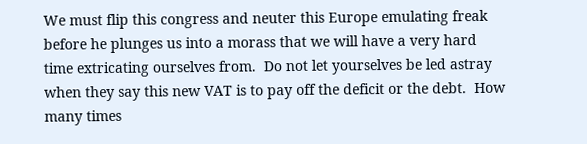We must flip this congress and neuter this Europe emulating freak before he plunges us into a morass that we will have a very hard time extricating ourselves from.  Do not let yourselves be led astray when they say this new VAT is to pay off the deficit or the debt.  How many times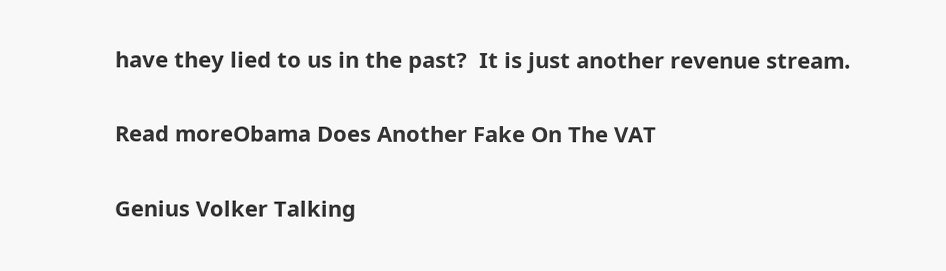have they lied to us in the past?  It is just another revenue stream.

Read moreObama Does Another Fake On The VAT

Genius Volker Talking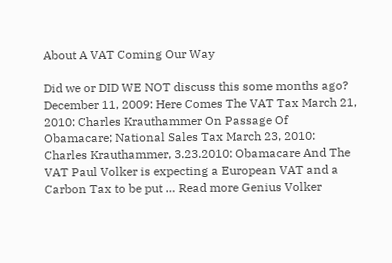About A VAT Coming Our Way

Did we or DID WE NOT discuss this some months ago? December 11, 2009: Here Comes The VAT Tax March 21, 2010: Charles Krauthammer On Passage Of Obamacare; National Sales Tax March 23, 2010: Charles Krauthammer, 3.23.2010: Obamacare And The VAT Paul Volker is expecting a European VAT and a Carbon Tax to be put … Read more Genius Volker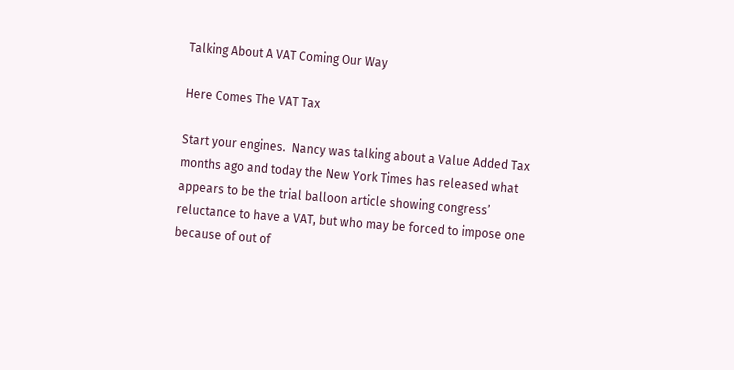Talking About A VAT Coming Our Way

Here Comes The VAT Tax

Start your engines.  Nancy was talking about a Value Added Tax months ago and today the New York Times has released what appears to be the trial balloon article showing congress’ reluctance to have a VAT, but who may be forced to impose one because of out of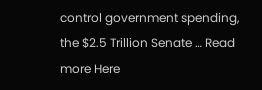control government spending, the $2.5 Trillion Senate … Read more Here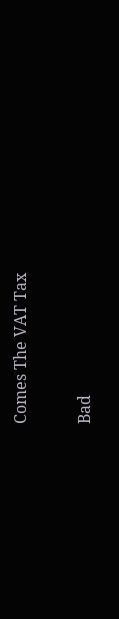Comes The VAT Tax

Bad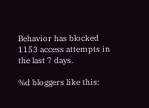Behavior has blocked 1153 access attempts in the last 7 days.

%d bloggers like this: